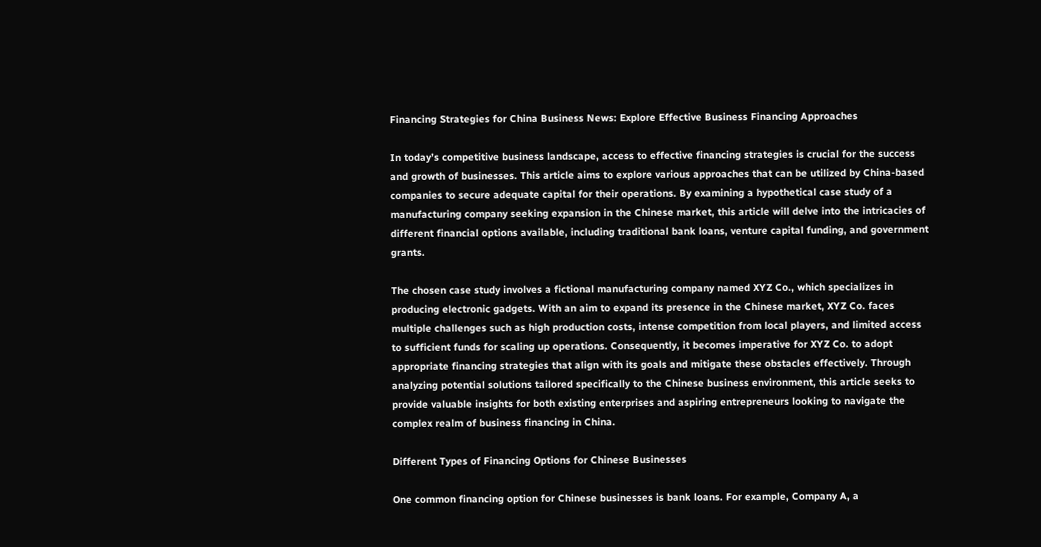Financing Strategies for China Business News: Explore Effective Business Financing Approaches

In today’s competitive business landscape, access to effective financing strategies is crucial for the success and growth of businesses. This article aims to explore various approaches that can be utilized by China-based companies to secure adequate capital for their operations. By examining a hypothetical case study of a manufacturing company seeking expansion in the Chinese market, this article will delve into the intricacies of different financial options available, including traditional bank loans, venture capital funding, and government grants.

The chosen case study involves a fictional manufacturing company named XYZ Co., which specializes in producing electronic gadgets. With an aim to expand its presence in the Chinese market, XYZ Co. faces multiple challenges such as high production costs, intense competition from local players, and limited access to sufficient funds for scaling up operations. Consequently, it becomes imperative for XYZ Co. to adopt appropriate financing strategies that align with its goals and mitigate these obstacles effectively. Through analyzing potential solutions tailored specifically to the Chinese business environment, this article seeks to provide valuable insights for both existing enterprises and aspiring entrepreneurs looking to navigate the complex realm of business financing in China.

Different Types of Financing Options for Chinese Businesses

One common financing option for Chinese businesses is bank loans. For example, Company A, a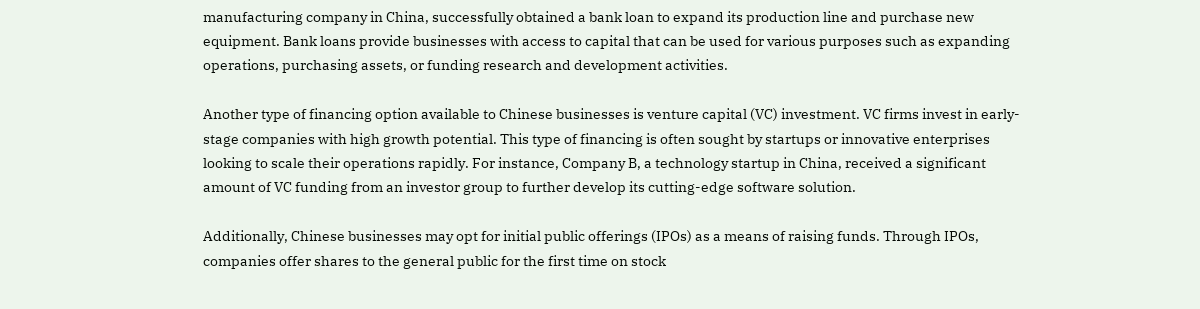manufacturing company in China, successfully obtained a bank loan to expand its production line and purchase new equipment. Bank loans provide businesses with access to capital that can be used for various purposes such as expanding operations, purchasing assets, or funding research and development activities.

Another type of financing option available to Chinese businesses is venture capital (VC) investment. VC firms invest in early-stage companies with high growth potential. This type of financing is often sought by startups or innovative enterprises looking to scale their operations rapidly. For instance, Company B, a technology startup in China, received a significant amount of VC funding from an investor group to further develop its cutting-edge software solution.

Additionally, Chinese businesses may opt for initial public offerings (IPOs) as a means of raising funds. Through IPOs, companies offer shares to the general public for the first time on stock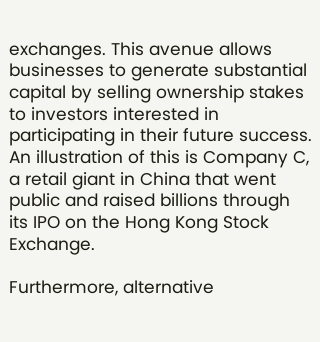exchanges. This avenue allows businesses to generate substantial capital by selling ownership stakes to investors interested in participating in their future success. An illustration of this is Company C, a retail giant in China that went public and raised billions through its IPO on the Hong Kong Stock Exchange.

Furthermore, alternative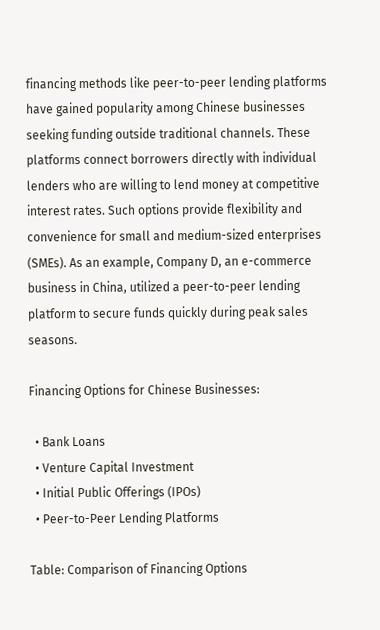financing methods like peer-to-peer lending platforms have gained popularity among Chinese businesses seeking funding outside traditional channels. These platforms connect borrowers directly with individual lenders who are willing to lend money at competitive interest rates. Such options provide flexibility and convenience for small and medium-sized enterprises (SMEs). As an example, Company D, an e-commerce business in China, utilized a peer-to-peer lending platform to secure funds quickly during peak sales seasons.

Financing Options for Chinese Businesses:

  • Bank Loans
  • Venture Capital Investment
  • Initial Public Offerings (IPOs)
  • Peer-to-Peer Lending Platforms

Table: Comparison of Financing Options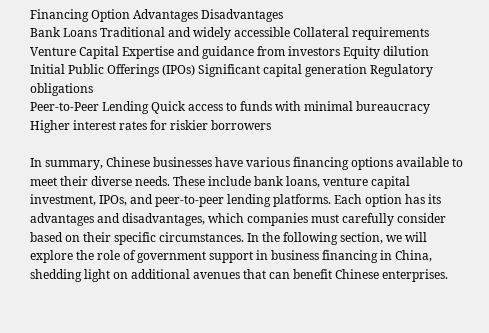Financing Option Advantages Disadvantages
Bank Loans Traditional and widely accessible Collateral requirements
Venture Capital Expertise and guidance from investors Equity dilution
Initial Public Offerings (IPOs) Significant capital generation Regulatory obligations
Peer-to-Peer Lending Quick access to funds with minimal bureaucracy Higher interest rates for riskier borrowers

In summary, Chinese businesses have various financing options available to meet their diverse needs. These include bank loans, venture capital investment, IPOs, and peer-to-peer lending platforms. Each option has its advantages and disadvantages, which companies must carefully consider based on their specific circumstances. In the following section, we will explore the role of government support in business financing in China, shedding light on additional avenues that can benefit Chinese enterprises.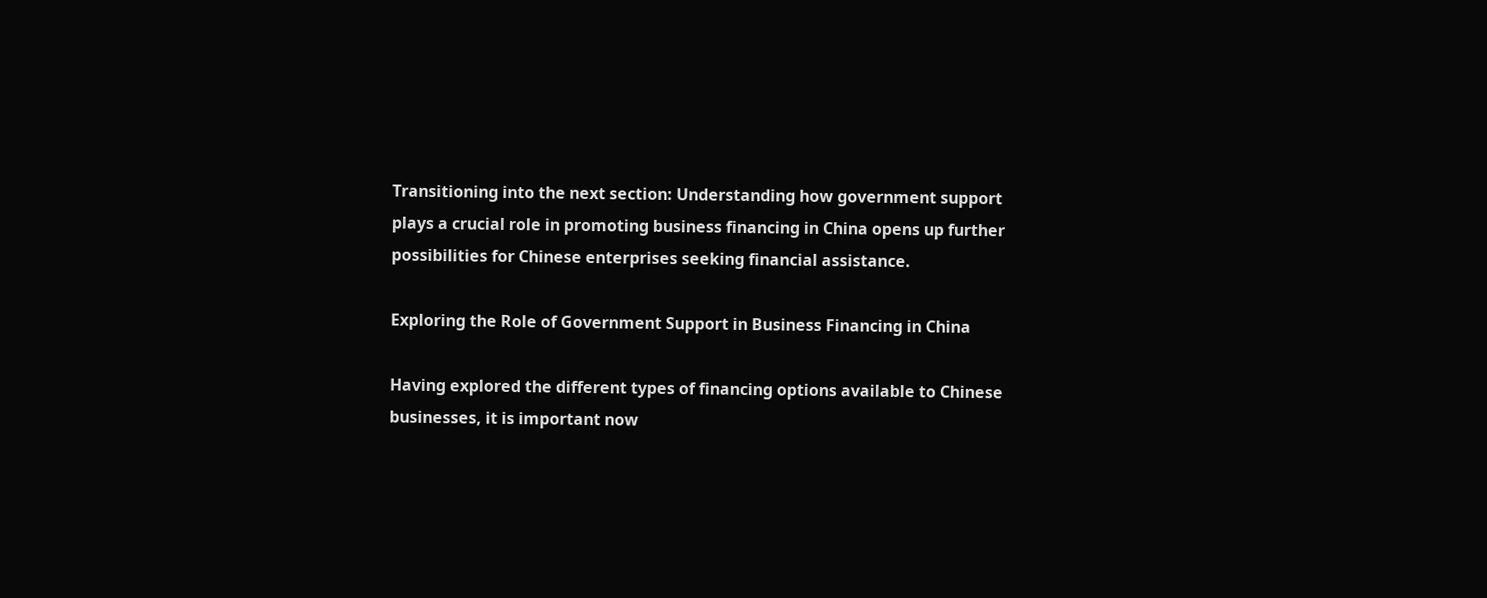Transitioning into the next section: Understanding how government support plays a crucial role in promoting business financing in China opens up further possibilities for Chinese enterprises seeking financial assistance.

Exploring the Role of Government Support in Business Financing in China

Having explored the different types of financing options available to Chinese businesses, it is important now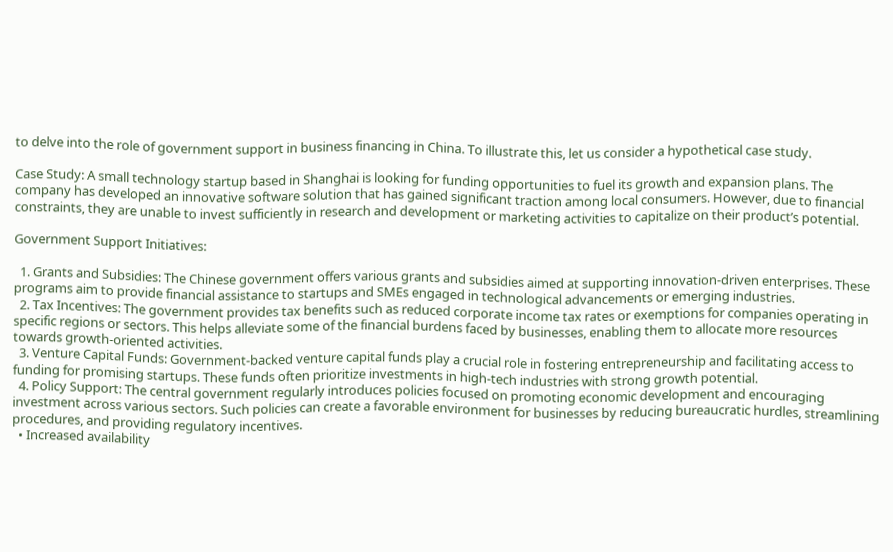to delve into the role of government support in business financing in China. To illustrate this, let us consider a hypothetical case study.

Case Study: A small technology startup based in Shanghai is looking for funding opportunities to fuel its growth and expansion plans. The company has developed an innovative software solution that has gained significant traction among local consumers. However, due to financial constraints, they are unable to invest sufficiently in research and development or marketing activities to capitalize on their product’s potential.

Government Support Initiatives:

  1. Grants and Subsidies: The Chinese government offers various grants and subsidies aimed at supporting innovation-driven enterprises. These programs aim to provide financial assistance to startups and SMEs engaged in technological advancements or emerging industries.
  2. Tax Incentives: The government provides tax benefits such as reduced corporate income tax rates or exemptions for companies operating in specific regions or sectors. This helps alleviate some of the financial burdens faced by businesses, enabling them to allocate more resources towards growth-oriented activities.
  3. Venture Capital Funds: Government-backed venture capital funds play a crucial role in fostering entrepreneurship and facilitating access to funding for promising startups. These funds often prioritize investments in high-tech industries with strong growth potential.
  4. Policy Support: The central government regularly introduces policies focused on promoting economic development and encouraging investment across various sectors. Such policies can create a favorable environment for businesses by reducing bureaucratic hurdles, streamlining procedures, and providing regulatory incentives.
  • Increased availability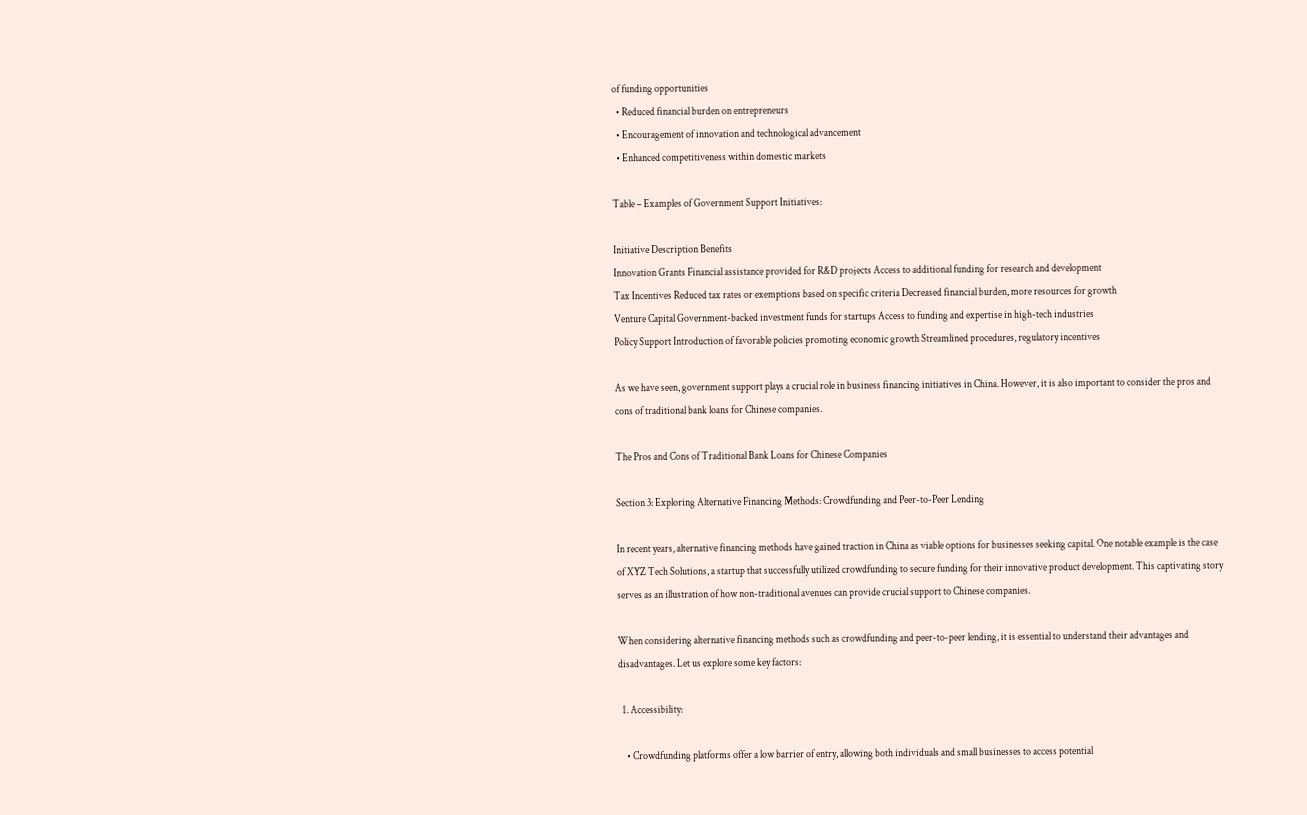of funding opportunities
  • Reduced financial burden on entrepreneurs
  • Encouragement of innovation and technological advancement
  • Enhanced competitiveness within domestic markets

Table – Examples of Government Support Initiatives:

Initiative Description Benefits
Innovation Grants Financial assistance provided for R&D projects Access to additional funding for research and development
Tax Incentives Reduced tax rates or exemptions based on specific criteria Decreased financial burden, more resources for growth
Venture Capital Government-backed investment funds for startups Access to funding and expertise in high-tech industries
Policy Support Introduction of favorable policies promoting economic growth Streamlined procedures, regulatory incentives

As we have seen, government support plays a crucial role in business financing initiatives in China. However, it is also important to consider the pros and cons of traditional bank loans for Chinese companies.

The Pros and Cons of Traditional Bank Loans for Chinese Companies

Section 3: Exploring Alternative Financing Methods: Crowdfunding and Peer-to-Peer Lending

In recent years, alternative financing methods have gained traction in China as viable options for businesses seeking capital. One notable example is the case of XYZ Tech Solutions, a startup that successfully utilized crowdfunding to secure funding for their innovative product development. This captivating story serves as an illustration of how non-traditional avenues can provide crucial support to Chinese companies.

When considering alternative financing methods such as crowdfunding and peer-to-peer lending, it is essential to understand their advantages and disadvantages. Let us explore some key factors:

  1. Accessibility:

    • Crowdfunding platforms offer a low barrier of entry, allowing both individuals and small businesses to access potential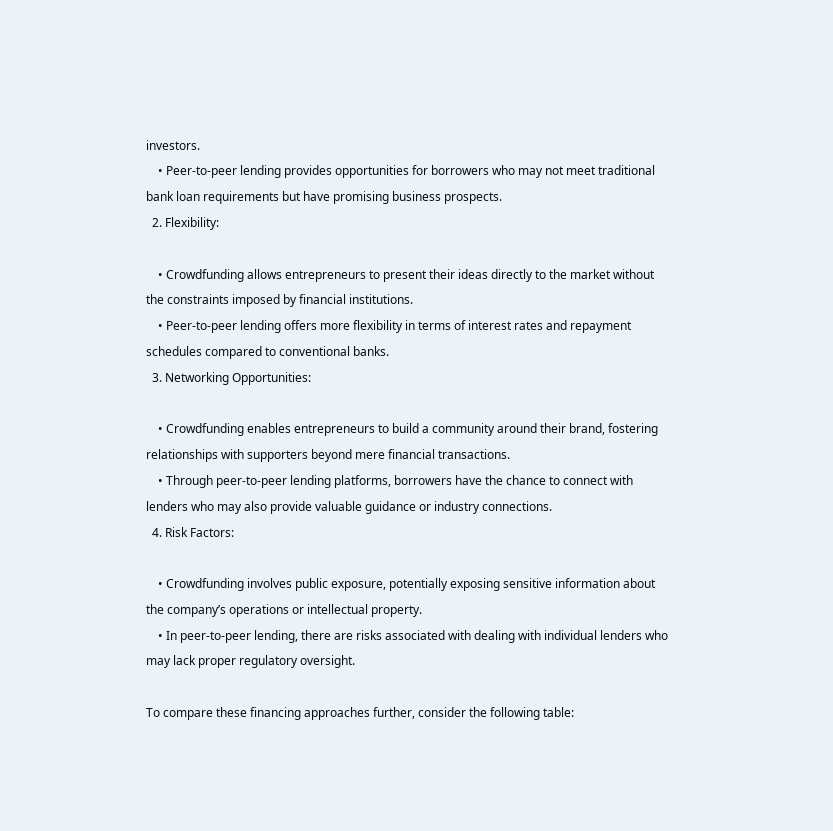investors.
    • Peer-to-peer lending provides opportunities for borrowers who may not meet traditional bank loan requirements but have promising business prospects.
  2. Flexibility:

    • Crowdfunding allows entrepreneurs to present their ideas directly to the market without the constraints imposed by financial institutions.
    • Peer-to-peer lending offers more flexibility in terms of interest rates and repayment schedules compared to conventional banks.
  3. Networking Opportunities:

    • Crowdfunding enables entrepreneurs to build a community around their brand, fostering relationships with supporters beyond mere financial transactions.
    • Through peer-to-peer lending platforms, borrowers have the chance to connect with lenders who may also provide valuable guidance or industry connections.
  4. Risk Factors:

    • Crowdfunding involves public exposure, potentially exposing sensitive information about the company’s operations or intellectual property.
    • In peer-to-peer lending, there are risks associated with dealing with individual lenders who may lack proper regulatory oversight.

To compare these financing approaches further, consider the following table: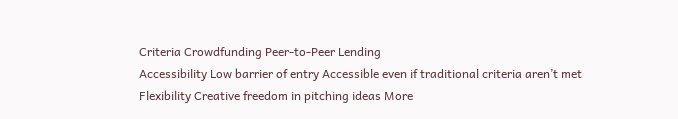Criteria Crowdfunding Peer-to-Peer Lending
Accessibility Low barrier of entry Accessible even if traditional criteria aren’t met
Flexibility Creative freedom in pitching ideas More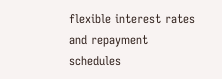flexible interest rates and repayment schedules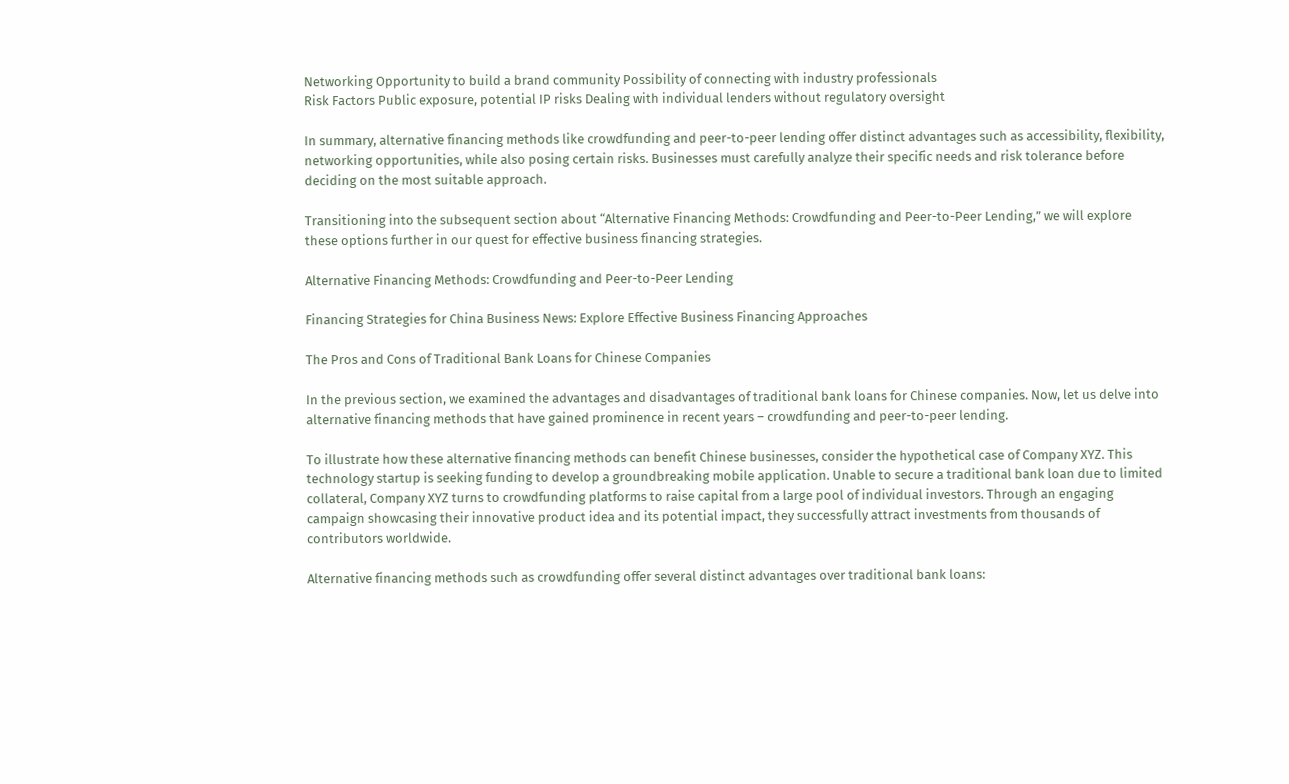Networking Opportunity to build a brand community Possibility of connecting with industry professionals
Risk Factors Public exposure, potential IP risks Dealing with individual lenders without regulatory oversight

In summary, alternative financing methods like crowdfunding and peer-to-peer lending offer distinct advantages such as accessibility, flexibility, networking opportunities, while also posing certain risks. Businesses must carefully analyze their specific needs and risk tolerance before deciding on the most suitable approach.

Transitioning into the subsequent section about “Alternative Financing Methods: Crowdfunding and Peer-to-Peer Lending,” we will explore these options further in our quest for effective business financing strategies.

Alternative Financing Methods: Crowdfunding and Peer-to-Peer Lending

Financing Strategies for China Business News: Explore Effective Business Financing Approaches

The Pros and Cons of Traditional Bank Loans for Chinese Companies

In the previous section, we examined the advantages and disadvantages of traditional bank loans for Chinese companies. Now, let us delve into alternative financing methods that have gained prominence in recent years – crowdfunding and peer-to-peer lending.

To illustrate how these alternative financing methods can benefit Chinese businesses, consider the hypothetical case of Company XYZ. This technology startup is seeking funding to develop a groundbreaking mobile application. Unable to secure a traditional bank loan due to limited collateral, Company XYZ turns to crowdfunding platforms to raise capital from a large pool of individual investors. Through an engaging campaign showcasing their innovative product idea and its potential impact, they successfully attract investments from thousands of contributors worldwide.

Alternative financing methods such as crowdfunding offer several distinct advantages over traditional bank loans: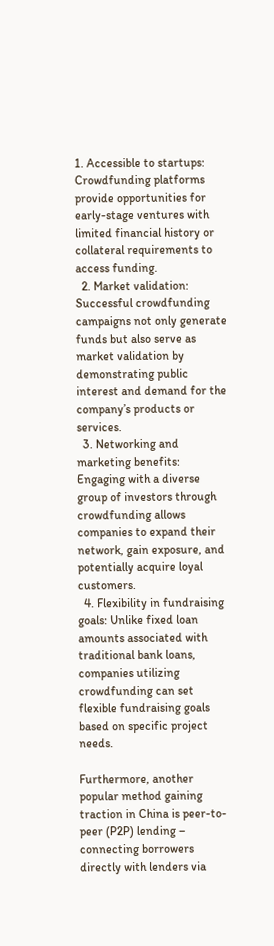1. Accessible to startups: Crowdfunding platforms provide opportunities for early-stage ventures with limited financial history or collateral requirements to access funding.
  2. Market validation: Successful crowdfunding campaigns not only generate funds but also serve as market validation by demonstrating public interest and demand for the company’s products or services.
  3. Networking and marketing benefits: Engaging with a diverse group of investors through crowdfunding allows companies to expand their network, gain exposure, and potentially acquire loyal customers.
  4. Flexibility in fundraising goals: Unlike fixed loan amounts associated with traditional bank loans, companies utilizing crowdfunding can set flexible fundraising goals based on specific project needs.

Furthermore, another popular method gaining traction in China is peer-to-peer (P2P) lending – connecting borrowers directly with lenders via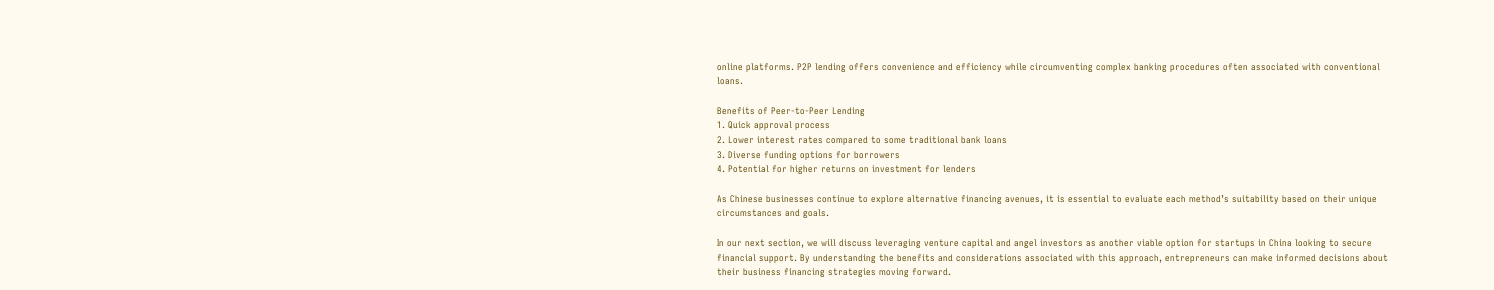online platforms. P2P lending offers convenience and efficiency while circumventing complex banking procedures often associated with conventional loans.

Benefits of Peer-to-Peer Lending
1. Quick approval process
2. Lower interest rates compared to some traditional bank loans
3. Diverse funding options for borrowers
4. Potential for higher returns on investment for lenders

As Chinese businesses continue to explore alternative financing avenues, it is essential to evaluate each method’s suitability based on their unique circumstances and goals.

In our next section, we will discuss leveraging venture capital and angel investors as another viable option for startups in China looking to secure financial support. By understanding the benefits and considerations associated with this approach, entrepreneurs can make informed decisions about their business financing strategies moving forward.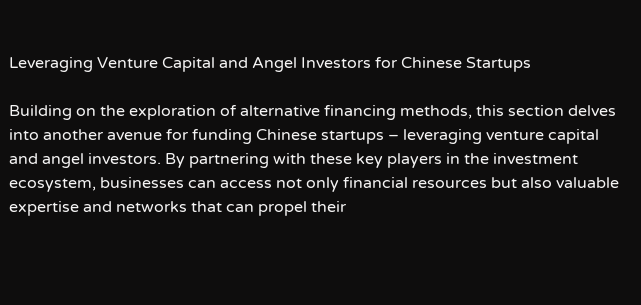Leveraging Venture Capital and Angel Investors for Chinese Startups

Building on the exploration of alternative financing methods, this section delves into another avenue for funding Chinese startups – leveraging venture capital and angel investors. By partnering with these key players in the investment ecosystem, businesses can access not only financial resources but also valuable expertise and networks that can propel their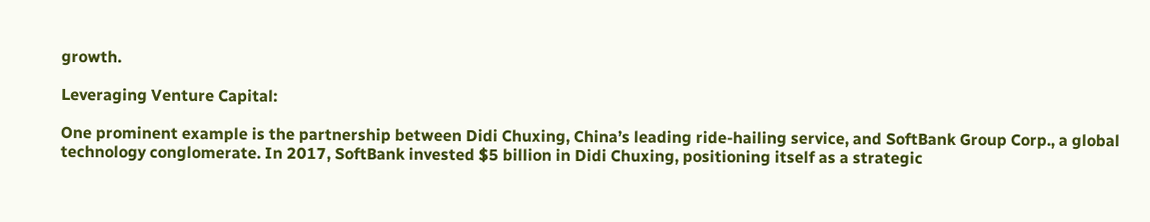growth.

Leveraging Venture Capital:

One prominent example is the partnership between Didi Chuxing, China’s leading ride-hailing service, and SoftBank Group Corp., a global technology conglomerate. In 2017, SoftBank invested $5 billion in Didi Chuxing, positioning itself as a strategic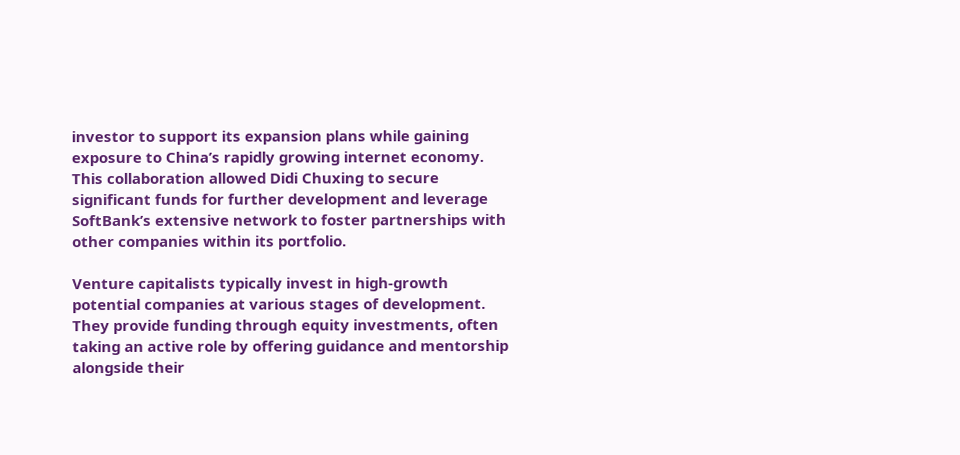investor to support its expansion plans while gaining exposure to China’s rapidly growing internet economy. This collaboration allowed Didi Chuxing to secure significant funds for further development and leverage SoftBank’s extensive network to foster partnerships with other companies within its portfolio.

Venture capitalists typically invest in high-growth potential companies at various stages of development. They provide funding through equity investments, often taking an active role by offering guidance and mentorship alongside their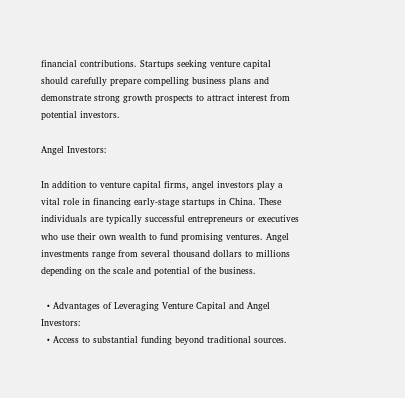financial contributions. Startups seeking venture capital should carefully prepare compelling business plans and demonstrate strong growth prospects to attract interest from potential investors.

Angel Investors:

In addition to venture capital firms, angel investors play a vital role in financing early-stage startups in China. These individuals are typically successful entrepreneurs or executives who use their own wealth to fund promising ventures. Angel investments range from several thousand dollars to millions depending on the scale and potential of the business.

  • Advantages of Leveraging Venture Capital and Angel Investors:
  • Access to substantial funding beyond traditional sources.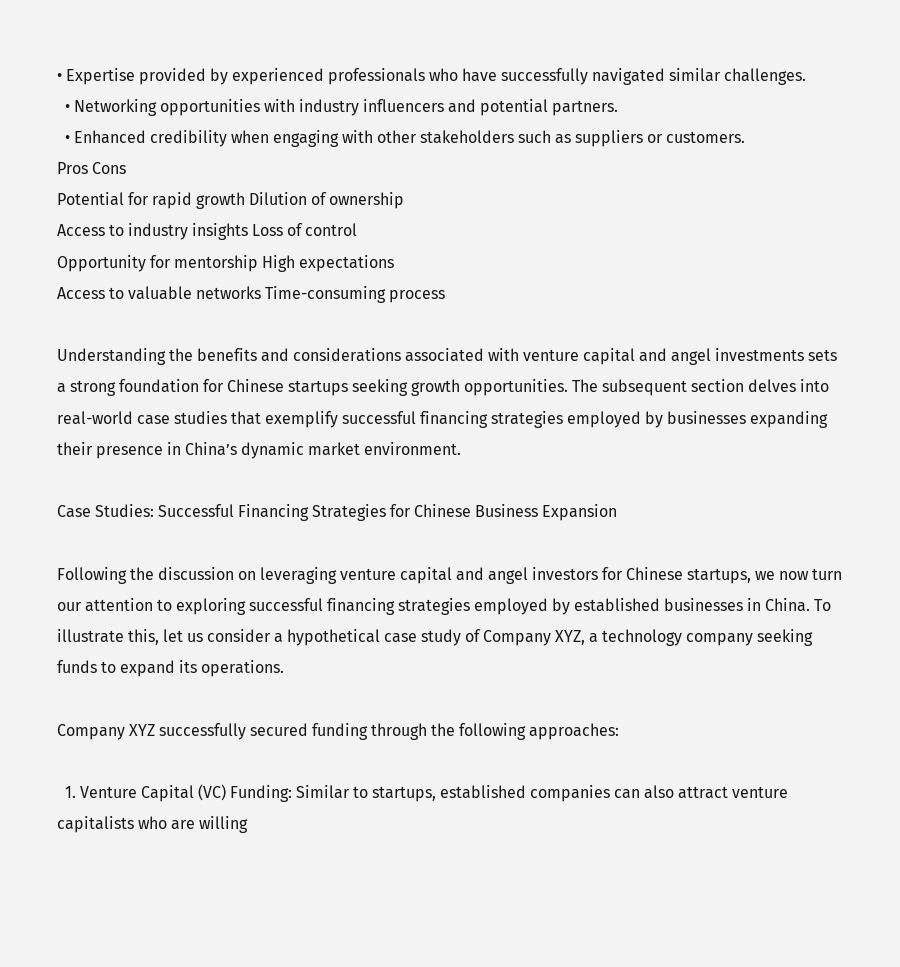• Expertise provided by experienced professionals who have successfully navigated similar challenges.
  • Networking opportunities with industry influencers and potential partners.
  • Enhanced credibility when engaging with other stakeholders such as suppliers or customers.
Pros Cons
Potential for rapid growth Dilution of ownership
Access to industry insights Loss of control
Opportunity for mentorship High expectations
Access to valuable networks Time-consuming process

Understanding the benefits and considerations associated with venture capital and angel investments sets a strong foundation for Chinese startups seeking growth opportunities. The subsequent section delves into real-world case studies that exemplify successful financing strategies employed by businesses expanding their presence in China’s dynamic market environment.

Case Studies: Successful Financing Strategies for Chinese Business Expansion

Following the discussion on leveraging venture capital and angel investors for Chinese startups, we now turn our attention to exploring successful financing strategies employed by established businesses in China. To illustrate this, let us consider a hypothetical case study of Company XYZ, a technology company seeking funds to expand its operations.

Company XYZ successfully secured funding through the following approaches:

  1. Venture Capital (VC) Funding: Similar to startups, established companies can also attract venture capitalists who are willing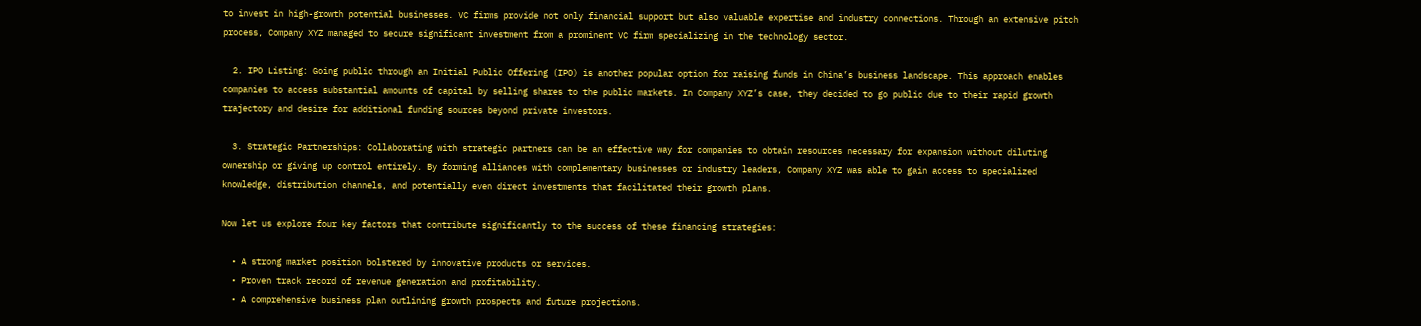to invest in high-growth potential businesses. VC firms provide not only financial support but also valuable expertise and industry connections. Through an extensive pitch process, Company XYZ managed to secure significant investment from a prominent VC firm specializing in the technology sector.

  2. IPO Listing: Going public through an Initial Public Offering (IPO) is another popular option for raising funds in China’s business landscape. This approach enables companies to access substantial amounts of capital by selling shares to the public markets. In Company XYZ’s case, they decided to go public due to their rapid growth trajectory and desire for additional funding sources beyond private investors.

  3. Strategic Partnerships: Collaborating with strategic partners can be an effective way for companies to obtain resources necessary for expansion without diluting ownership or giving up control entirely. By forming alliances with complementary businesses or industry leaders, Company XYZ was able to gain access to specialized knowledge, distribution channels, and potentially even direct investments that facilitated their growth plans.

Now let us explore four key factors that contribute significantly to the success of these financing strategies:

  • A strong market position bolstered by innovative products or services.
  • Proven track record of revenue generation and profitability.
  • A comprehensive business plan outlining growth prospects and future projections.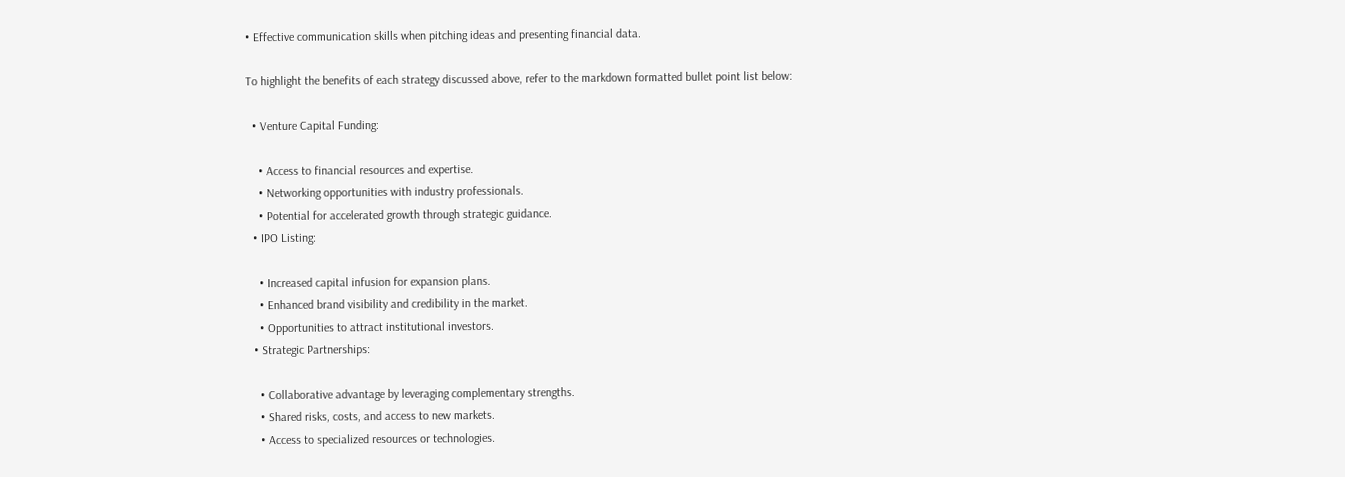• Effective communication skills when pitching ideas and presenting financial data.

To highlight the benefits of each strategy discussed above, refer to the markdown formatted bullet point list below:

  • Venture Capital Funding:

    • Access to financial resources and expertise.
    • Networking opportunities with industry professionals.
    • Potential for accelerated growth through strategic guidance.
  • IPO Listing:

    • Increased capital infusion for expansion plans.
    • Enhanced brand visibility and credibility in the market.
    • Opportunities to attract institutional investors.
  • Strategic Partnerships:

    • Collaborative advantage by leveraging complementary strengths.
    • Shared risks, costs, and access to new markets.
    • Access to specialized resources or technologies.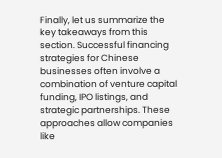Finally, let us summarize the key takeaways from this section. Successful financing strategies for Chinese businesses often involve a combination of venture capital funding, IPO listings, and strategic partnerships. These approaches allow companies like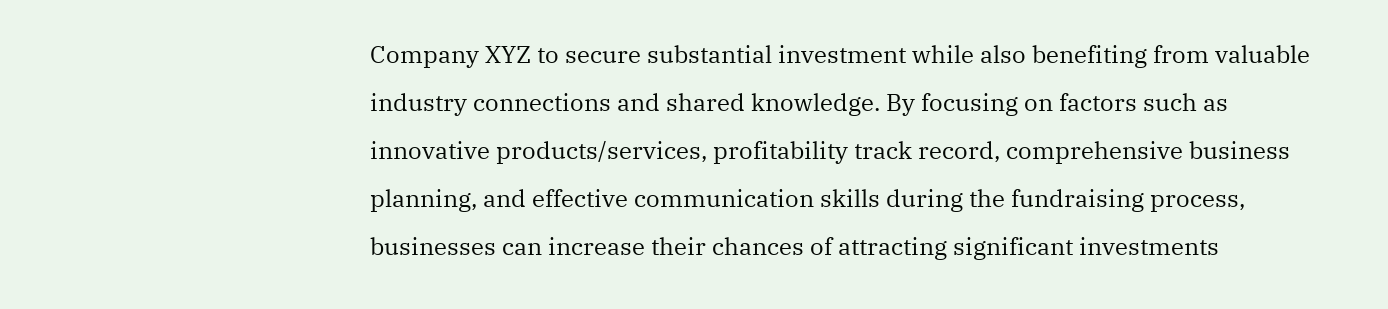Company XYZ to secure substantial investment while also benefiting from valuable industry connections and shared knowledge. By focusing on factors such as innovative products/services, profitability track record, comprehensive business planning, and effective communication skills during the fundraising process, businesses can increase their chances of attracting significant investments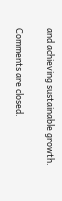and achieving sustainable growth.

Comments are closed.